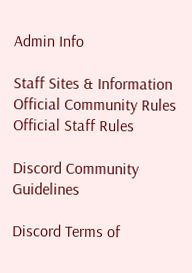Admin Info

Staff Sites & Information
Official Community Rules
Official Staff Rules

Discord Community Guidelines

Discord Terms of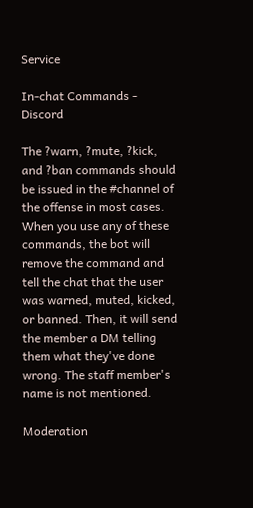Service

In-chat Commands - Discord

The ?warn, ?mute, ?kick, and ?ban commands should be issued in the #channel of the offense in most cases. When you use any of these commands, the bot will remove the command and tell the chat that the user was warned, muted, kicked, or banned. Then, it will send the member a DM telling them what they've done wrong. The staff member's name is not mentioned.

Moderation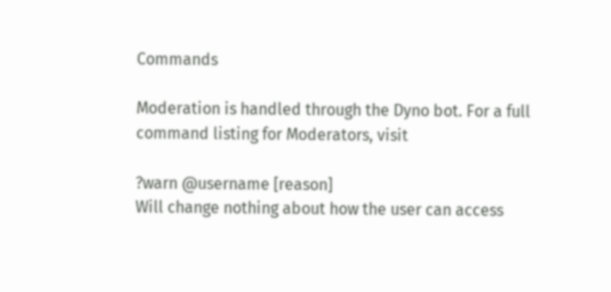Commands

Moderation is handled through the Dyno bot. For a full command listing for Moderators, visit

?warn @username [reason]
Will change nothing about how the user can access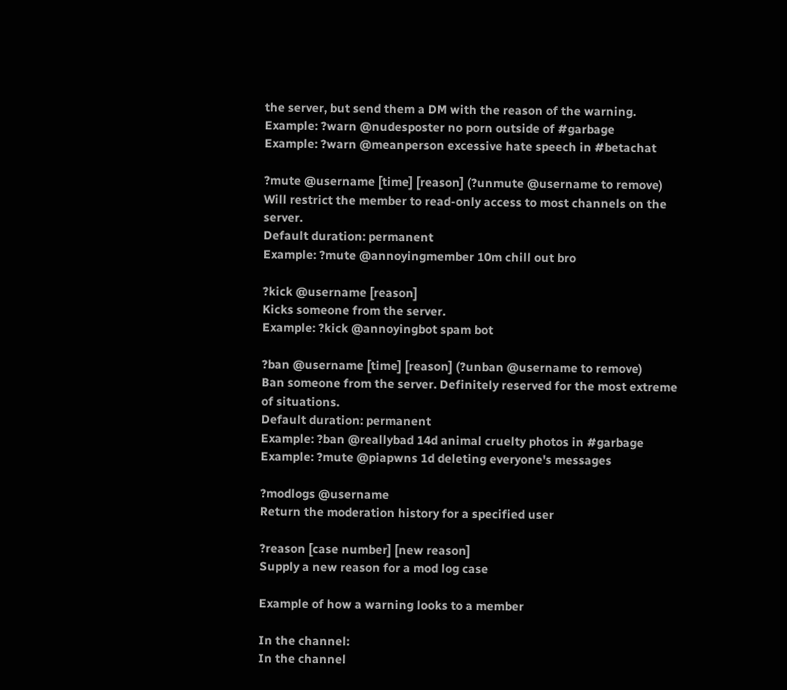the server, but send them a DM with the reason of the warning.
Example: ?warn @nudesposter no porn outside of #garbage
Example: ?warn @meanperson excessive hate speech in #betachat

?mute @username [time] [reason] (?unmute @username to remove)
Will restrict the member to read-only access to most channels on the server.
Default duration: permanent
Example: ?mute @annoyingmember 10m chill out bro

?kick @username [reason]
Kicks someone from the server.
Example: ?kick @annoyingbot spam bot

?ban @username [time] [reason] (?unban @username to remove)
Ban someone from the server. Definitely reserved for the most extreme of situations.
Default duration: permanent
Example: ?ban @reallybad 14d animal cruelty photos in #garbage
Example: ?mute @piapwns 1d deleting everyone's messages

?modlogs @username
Return the moderation history for a specified user

?reason [case number] [new reason]
Supply a new reason for a mod log case

Example of how a warning looks to a member

In the channel:
In the channel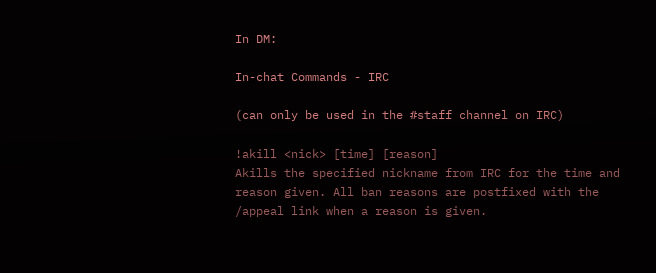In DM:

In-chat Commands - IRC

(can only be used in the #staff channel on IRC)

!akill <nick> [time] [reason]
Akills the specified nickname from IRC for the time and reason given. All ban reasons are postfixed with the /appeal link when a reason is given.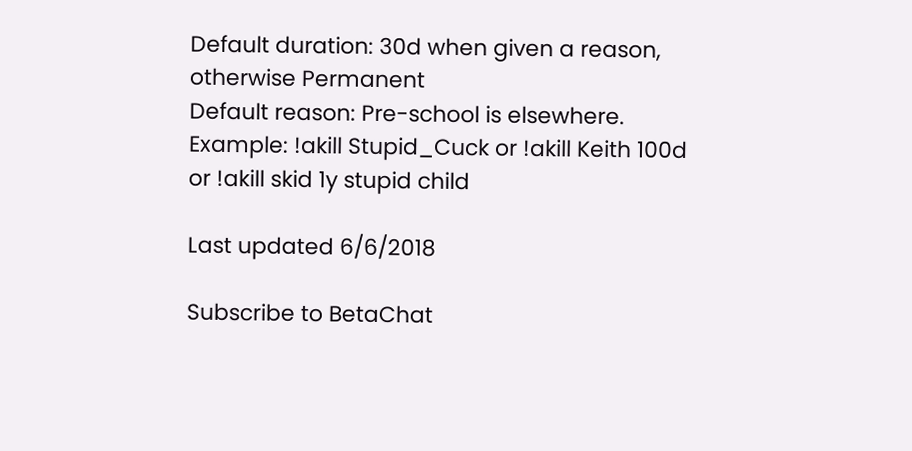Default duration: 30d when given a reason, otherwise Permanent
Default reason: Pre-school is elsewhere.
Example: !akill Stupid_Cuck or !akill Keith 100d or !akill skid 1y stupid child

Last updated 6/6/2018

Subscribe to BetaChat